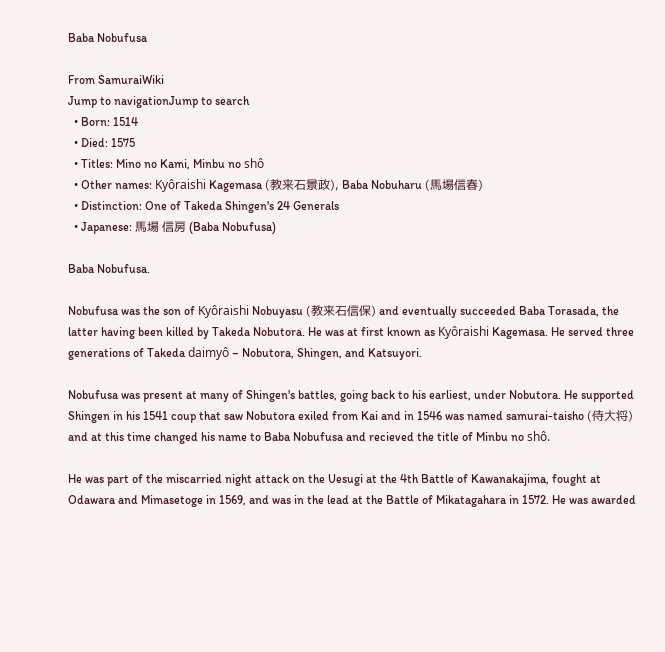Baba Nobufusa

From SamuraiWiki
Jump to navigationJump to search
  • Born: 1514
  • Died: 1575
  • Titles: Mino no Kami, Minbu no shô
  • Other names: Kyôraishi Kagemasa (教来石景政), Baba Nobuharu (馬場信春)
  • Distinction: One of Takeda Shingen's 24 Generals
  • Japanese: 馬場 信房 (Baba Nobufusa)

Baba Nobufusa.

Nobufusa was the son of Kyôraishi Nobuyasu (教来石信保) and eventually succeeded Baba Torasada, the latter having been killed by Takeda Nobutora. He was at first known as Kyôraishi Kagemasa. He served three generations of Takeda daimyô – Nobutora, Shingen, and Katsuyori.

Nobufusa was present at many of Shingen's battles, going back to his earliest, under Nobutora. He supported Shingen in his 1541 coup that saw Nobutora exiled from Kai and in 1546 was named samurai-taisho (侍大将) and at this time changed his name to Baba Nobufusa and recieved the title of Minbu no shô.

He was part of the miscarried night attack on the Uesugi at the 4th Battle of Kawanakajima, fought at Odawara and Mimasetoge in 1569, and was in the lead at the Battle of Mikatagahara in 1572. He was awarded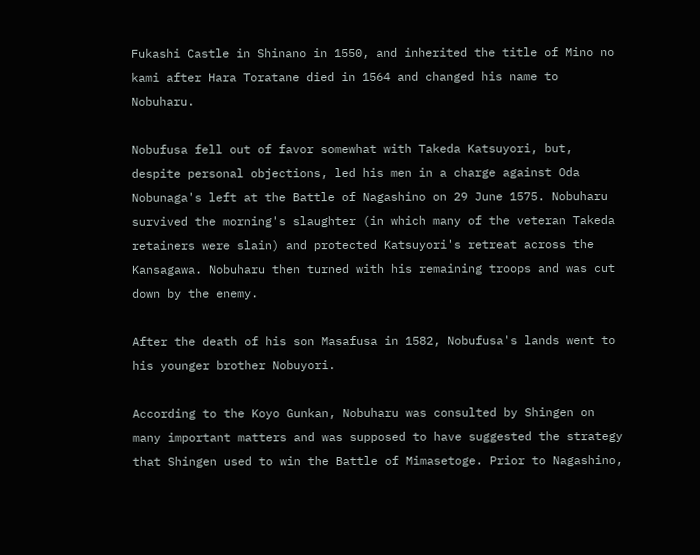Fukashi Castle in Shinano in 1550, and inherited the title of Mino no kami after Hara Toratane died in 1564 and changed his name to Nobuharu.

Nobufusa fell out of favor somewhat with Takeda Katsuyori, but, despite personal objections, led his men in a charge against Oda Nobunaga's left at the Battle of Nagashino on 29 June 1575. Nobuharu survived the morning's slaughter (in which many of the veteran Takeda retainers were slain) and protected Katsuyori's retreat across the Kansagawa. Nobuharu then turned with his remaining troops and was cut down by the enemy.

After the death of his son Masafusa in 1582, Nobufusa's lands went to his younger brother Nobuyori.

According to the Koyo Gunkan, Nobuharu was consulted by Shingen on many important matters and was supposed to have suggested the strategy that Shingen used to win the Battle of Mimasetoge. Prior to Nagashino,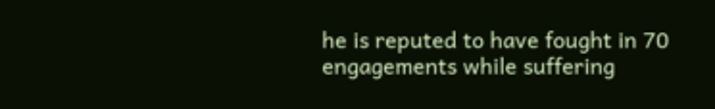he is reputed to have fought in 70 engagements while suffering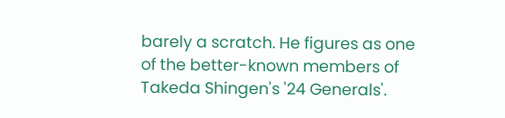barely a scratch. He figures as one of the better-known members of Takeda Shingen's '24 Generals'.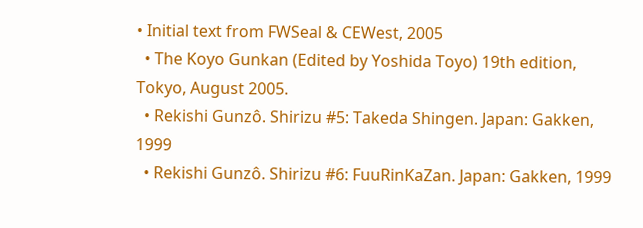• Initial text from FWSeal & CEWest, 2005
  • The Koyo Gunkan (Edited by Yoshida Toyo) 19th edition, Tokyo, August 2005.
  • Rekishi Gunzô. Shirizu #5: Takeda Shingen. Japan: Gakken, 1999
  • Rekishi Gunzô. Shirizu #6: FuuRinKaZan. Japan: Gakken, 1999